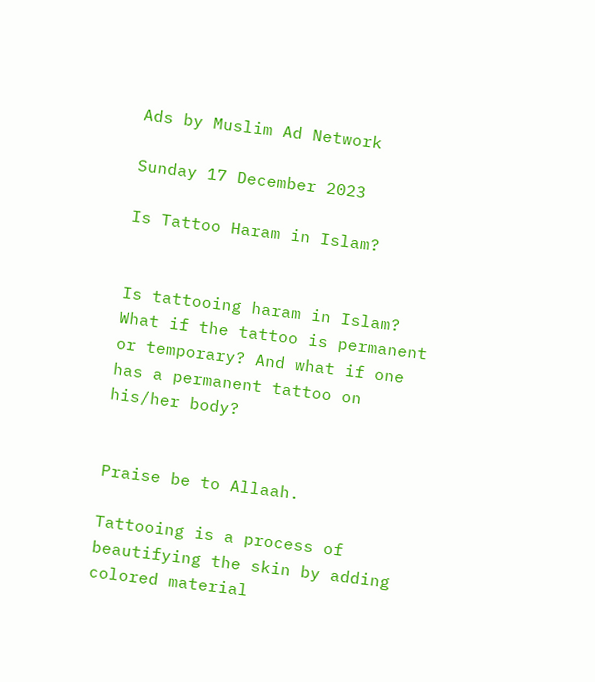Ads by Muslim Ad Network

Sunday 17 December 2023

Is Tattoo Haram in Islam?


Is tattooing haram in Islam? What if the tattoo is permanent or temporary? And what if one has a permanent tattoo on his/her body?


Praise be to Allaah.

Tattooing is a process of beautifying the skin by adding colored material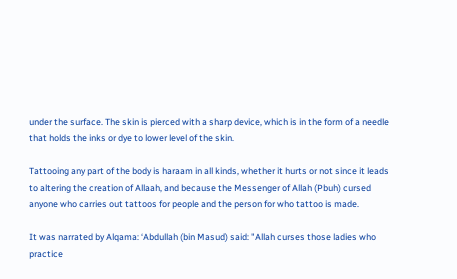under the surface. The skin is pierced with a sharp device, which is in the form of a needle that holds the inks or dye to lower level of the skin.

Tattooing any part of the body is haraam in all kinds, whether it hurts or not since it leads to altering the creation of Allaah, and because the Messenger of Allah (Pbuh) cursed anyone who carries out tattoos for people and the person for who tattoo is made.

It was narrated by Alqama: ‘Abdullah (bin Masud) said: "Allah curses those ladies who practice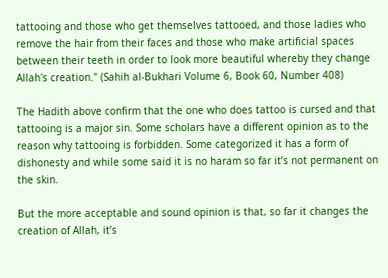tattooing and those who get themselves tattooed, and those ladies who remove the hair from their faces and those who make artificial spaces between their teeth in order to look more beautiful whereby they change Allah's creation." (Sahih al-Bukhari Volume 6, Book 60, Number 408)

The Hadith above confirm that the one who does tattoo is cursed and that tattooing is a major sin. Some scholars have a different opinion as to the reason why tattooing is forbidden. Some categorized it has a form of dishonesty and while some said it is no haram so far it’s not permanent on the skin.

But the more acceptable and sound opinion is that, so far it changes the creation of Allah, it’s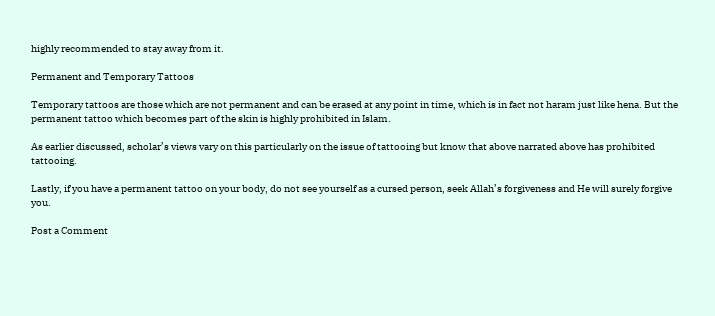highly recommended to stay away from it.

Permanent and Temporary Tattoos

Temporary tattoos are those which are not permanent and can be erased at any point in time, which is in fact not haram just like hena. But the permanent tattoo which becomes part of the skin is highly prohibited in Islam.

As earlier discussed, scholar’s views vary on this particularly on the issue of tattooing but know that above narrated above has prohibited tattooing.

Lastly, if you have a permanent tattoo on your body, do not see yourself as a cursed person, seek Allah’s forgiveness and He will surely forgive you.

Post a Comment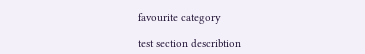favourite category

test section describtion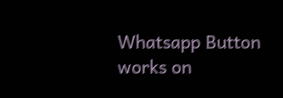Whatsapp Button works on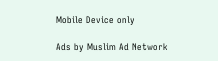Mobile Device only

Ads by Muslim Ad Network